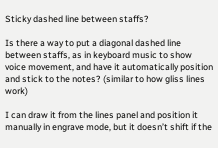Sticky dashed line between staffs?

Is there a way to put a diagonal dashed line between staffs, as in keyboard music to show voice movement, and have it automatically position and stick to the notes? (similar to how gliss lines work)

I can draw it from the lines panel and position it manually in engrave mode, but it doesn’t shift if the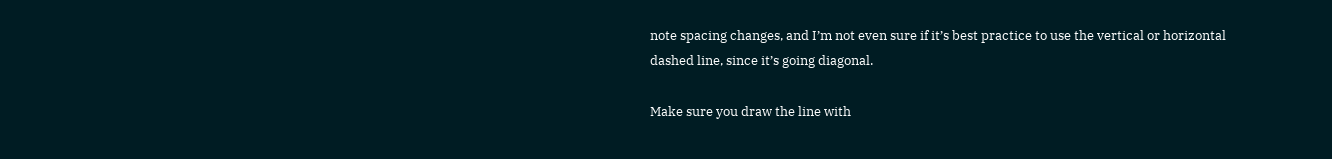note spacing changes, and I’m not even sure if it’s best practice to use the vertical or horizontal dashed line, since it’s going diagonal.

Make sure you draw the line with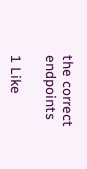the correct endpoints

1 Like